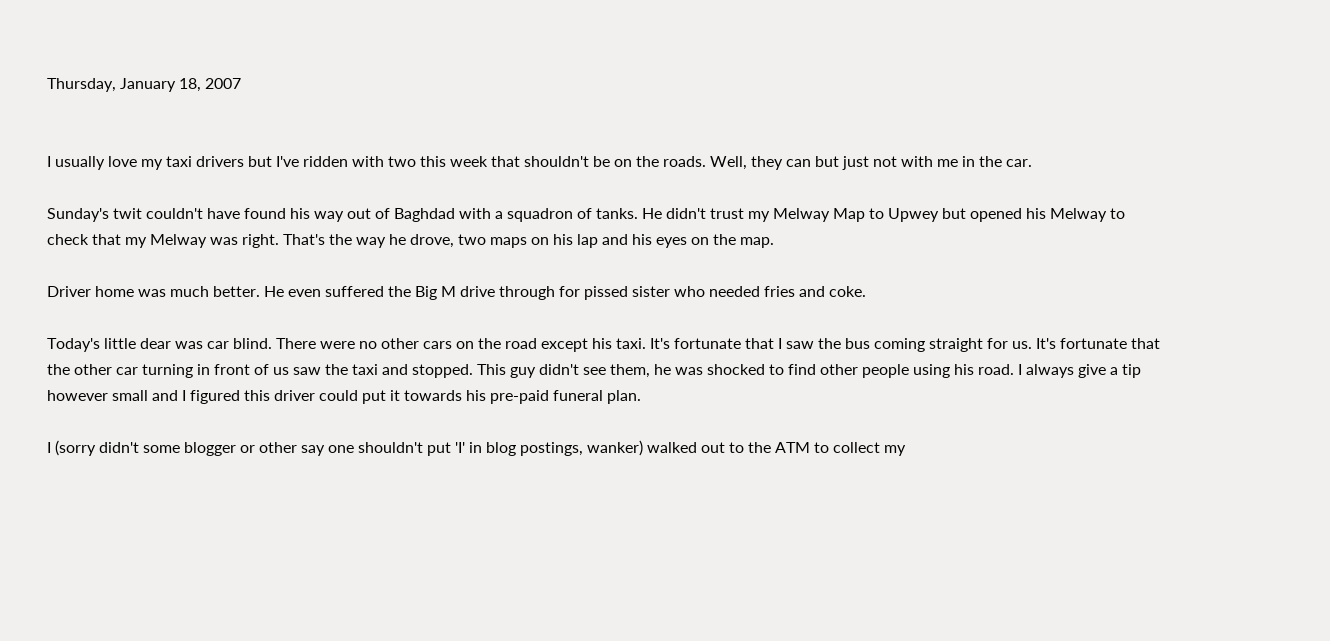Thursday, January 18, 2007


I usually love my taxi drivers but I've ridden with two this week that shouldn't be on the roads. Well, they can but just not with me in the car.

Sunday's twit couldn't have found his way out of Baghdad with a squadron of tanks. He didn't trust my Melway Map to Upwey but opened his Melway to check that my Melway was right. That's the way he drove, two maps on his lap and his eyes on the map.

Driver home was much better. He even suffered the Big M drive through for pissed sister who needed fries and coke.

Today's little dear was car blind. There were no other cars on the road except his taxi. It's fortunate that I saw the bus coming straight for us. It's fortunate that the other car turning in front of us saw the taxi and stopped. This guy didn't see them, he was shocked to find other people using his road. I always give a tip however small and I figured this driver could put it towards his pre-paid funeral plan.

I (sorry didn't some blogger or other say one shouldn't put 'I' in blog postings, wanker) walked out to the ATM to collect my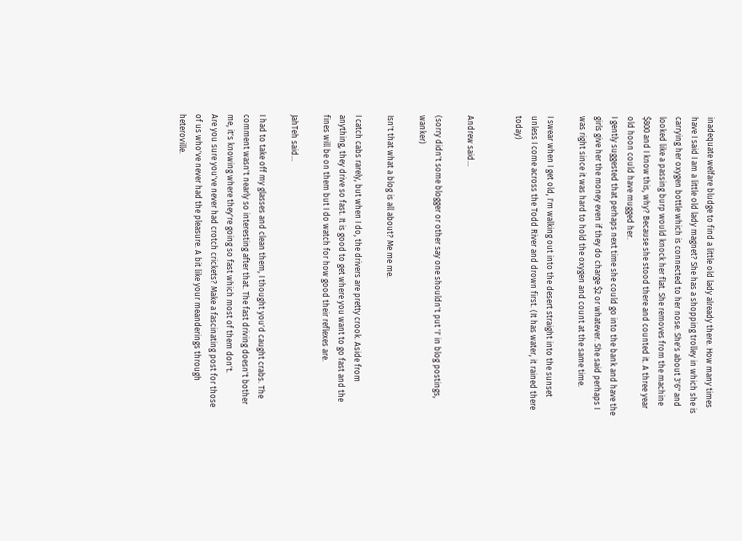inadequate welfare bludge to find a little old lady already there. How many times have I said I am a little old lady magnet? She has a shopping trolley in which she is carrying her oxygen bottle which is connected to her nose. She's about 3'6" and looked like a passing burp would knock her flat. She removes from the machine $800 and I know this, why? Because she stood there and counted it. A three year old hoon could have mugged her.
I gently suggested that perhaps next time she could go into the bank and have the girls give her the money even if they do charge $2 or whatever. She said perhaps I was right since it was hard to hold the oxygen and count at the same time.

I swear when I get old, I'm walking out into the desert straight into the sunset unless I come across the Todd River and drown first. (It has water, it rained there today)


Andrew said...

(sorry didn't some blogger or other say one shouldn't put 'I' in blog postings, wanker)

Isn't that what a blog is all about? Me me me.

I catch cabs rarely, but when I do, the drivers are pretty crook. Aside from anything, they drive so fast. It is good to get where you want to go fast and the fines will be on them but I do watch for how good their reflexes are.

JahTeh said...

I had to take off my glasses and clean them, I thought you'd caught crabs. The comment wasn't nearly so interesting after that. The fast driving doesn't bother me, it's knowing where they're going so fast which most of them don't.
Are you sure you've never had crotch crickets? Make a fascinating post for those of us who've never had the pleasure. A bit like your meanderings through heteroville.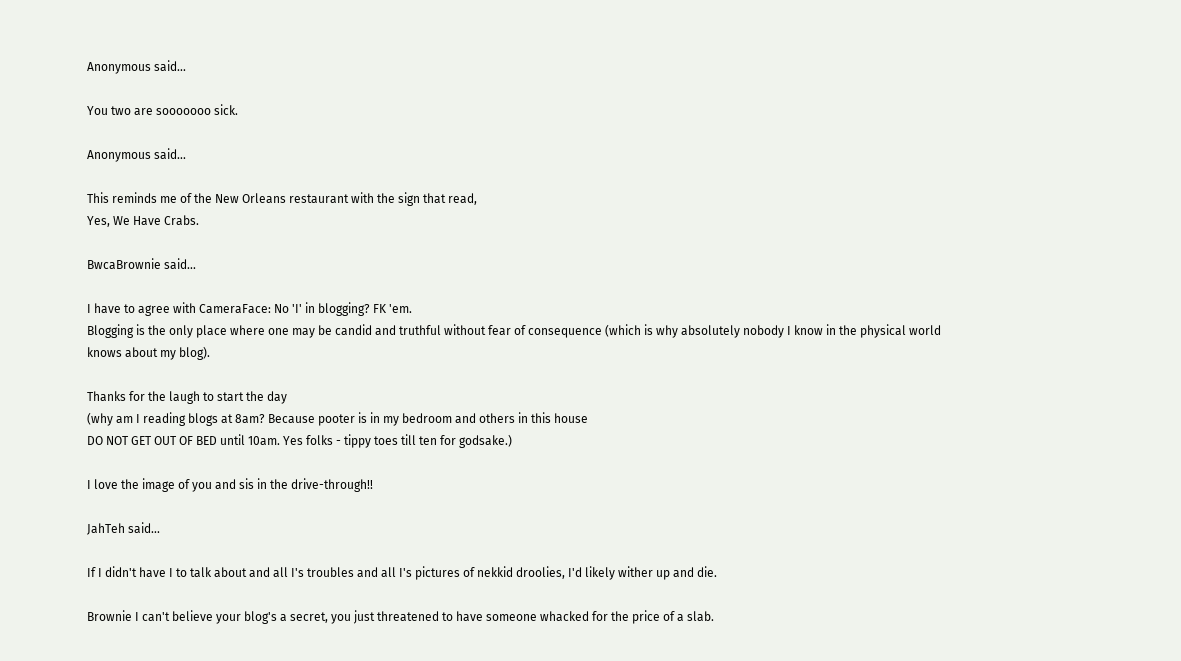Anonymous said...

You two are sooooooo sick.

Anonymous said...

This reminds me of the New Orleans restaurant with the sign that read,
Yes, We Have Crabs.

BwcaBrownie said...

I have to agree with CameraFace: No 'I' in blogging? FK 'em.
Blogging is the only place where one may be candid and truthful without fear of consequence (which is why absolutely nobody I know in the physical world knows about my blog).

Thanks for the laugh to start the day
(why am I reading blogs at 8am? Because pooter is in my bedroom and others in this house
DO NOT GET OUT OF BED until 10am. Yes folks - tippy toes till ten for godsake.)

I love the image of you and sis in the drive-through!!

JahTeh said...

If I didn't have I to talk about and all I's troubles and all I's pictures of nekkid droolies, I'd likely wither up and die.

Brownie I can't believe your blog's a secret, you just threatened to have someone whacked for the price of a slab.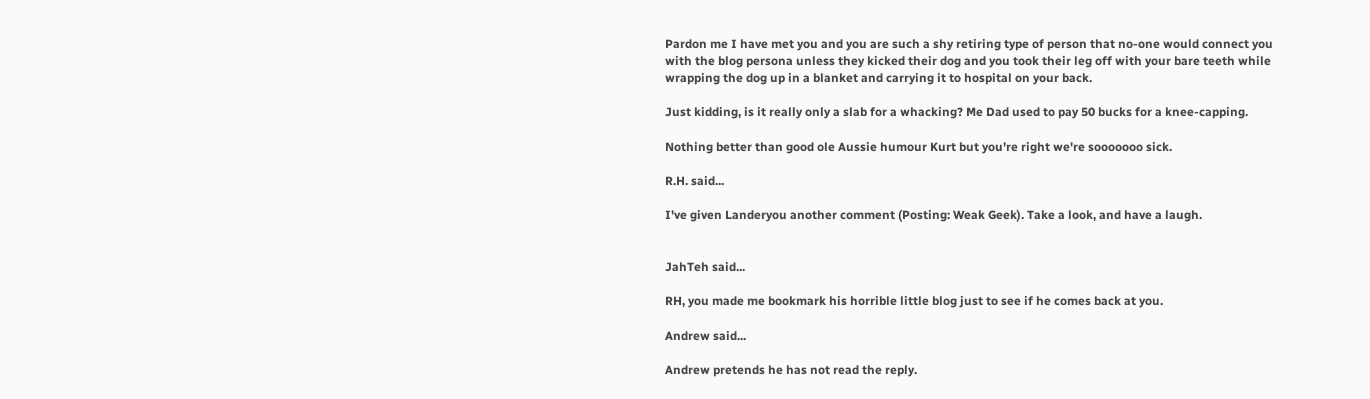Pardon me I have met you and you are such a shy retiring type of person that no-one would connect you with the blog persona unless they kicked their dog and you took their leg off with your bare teeth while wrapping the dog up in a blanket and carrying it to hospital on your back.

Just kidding, is it really only a slab for a whacking? Me Dad used to pay 50 bucks for a knee-capping.

Nothing better than good ole Aussie humour Kurt but you're right we're sooooooo sick.

R.H. said...

I've given Landeryou another comment (Posting: Weak Geek). Take a look, and have a laugh.


JahTeh said...

RH, you made me bookmark his horrible little blog just to see if he comes back at you.

Andrew said...

Andrew pretends he has not read the reply.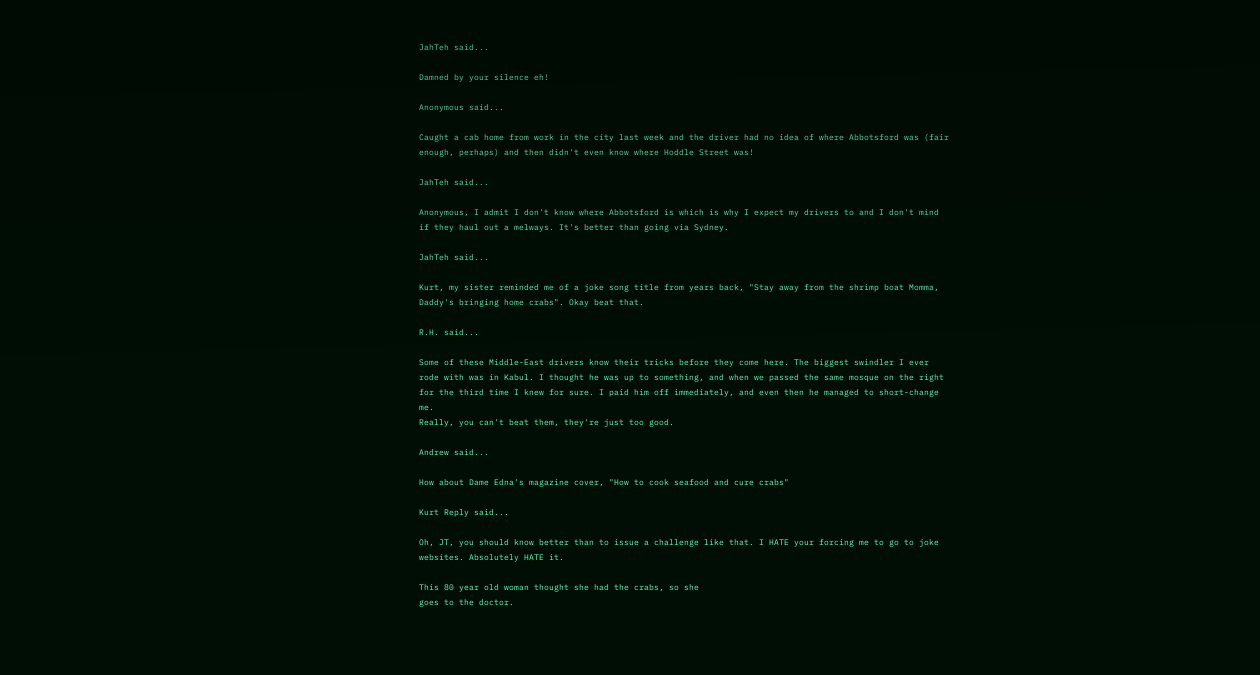JahTeh said...

Damned by your silence eh!

Anonymous said...

Caught a cab home from work in the city last week and the driver had no idea of where Abbotsford was (fair enough, perhaps) and then didn't even know where Hoddle Street was!

JahTeh said...

Anonymous, I admit I don't know where Abbotsford is which is why I expect my drivers to and I don't mind if they haul out a melways. It's better than going via Sydney.

JahTeh said...

Kurt, my sister reminded me of a joke song title from years back, "Stay away from the shrimp boat Momma, Daddy's bringing home crabs". Okay beat that.

R.H. said...

Some of these Middle-East drivers know their tricks before they come here. The biggest swindler I ever rode with was in Kabul. I thought he was up to something, and when we passed the same mosque on the right for the third time I knew for sure. I paid him off immediately, and even then he managed to short-change me.
Really, you can't beat them, they're just too good.

Andrew said...

How about Dame Edna's magazine cover, "How to cook seafood and cure crabs"

Kurt Reply said...

Oh, JT, you should know better than to issue a challenge like that. I HATE your forcing me to go to joke websites. Absolutely HATE it.

This 80 year old woman thought she had the crabs, so she
goes to the doctor.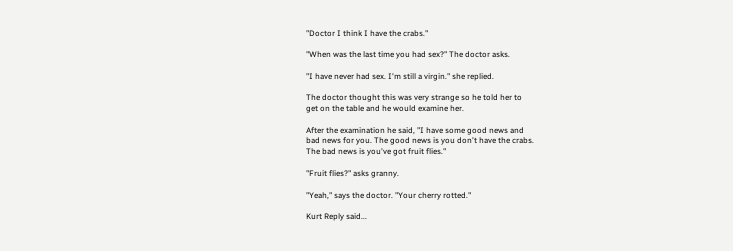"Doctor I think I have the crabs."

"When was the last time you had sex?" The doctor asks.

"I have never had sex. I'm still a virgin." she replied.

The doctor thought this was very strange so he told her to
get on the table and he would examine her.

After the examination he said, "I have some good news and
bad news for you. The good news is you don't have the crabs.
The bad news is you've got fruit flies."

"Fruit flies?" asks granny.

"Yeah," says the doctor. "Your cherry rotted."

Kurt Reply said...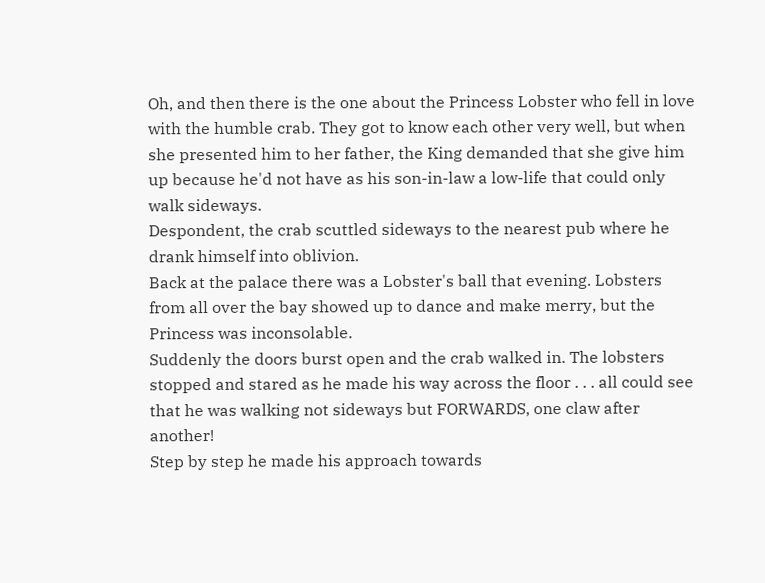Oh, and then there is the one about the Princess Lobster who fell in love with the humble crab. They got to know each other very well, but when she presented him to her father, the King demanded that she give him up because he'd not have as his son-in-law a low-life that could only walk sideways.
Despondent, the crab scuttled sideways to the nearest pub where he drank himself into oblivion.
Back at the palace there was a Lobster's ball that evening. Lobsters from all over the bay showed up to dance and make merry, but the Princess was inconsolable.
Suddenly the doors burst open and the crab walked in. The lobsters stopped and stared as he made his way across the floor . . . all could see that he was walking not sideways but FORWARDS, one claw after another!
Step by step he made his approach towards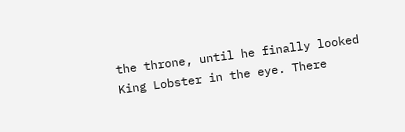the throne, until he finally looked King Lobster in the eye. There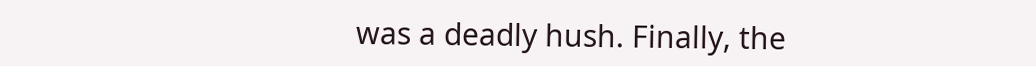was a deadly hush. Finally, the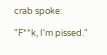crab spoke:

"F**k, I'm pissed."